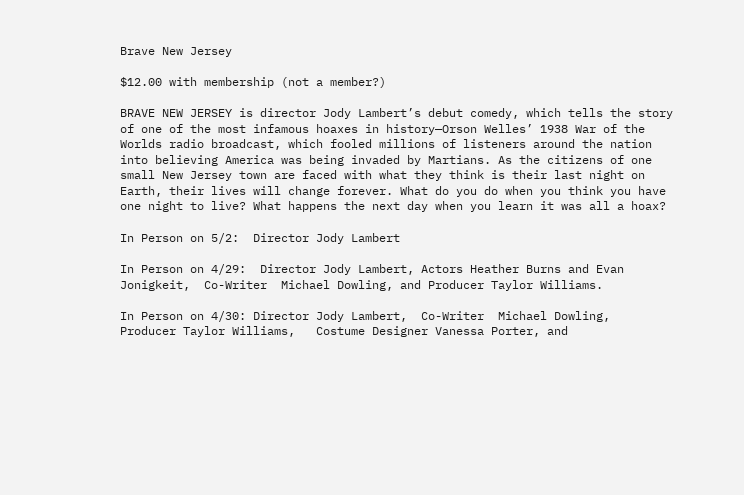Brave New Jersey

$12.00 with membership (not a member?)

BRAVE NEW JERSEY is director Jody Lambert’s debut comedy, which tells the story of one of the most infamous hoaxes in history—Orson Welles’ 1938 War of the Worlds radio broadcast, which fooled millions of listeners around the nation into believing America was being invaded by Martians. As the citizens of one small New Jersey town are faced with what they think is their last night on Earth, their lives will change forever. What do you do when you think you have one night to live? What happens the next day when you learn it was all a hoax?

In Person on 5/2:  Director Jody Lambert

In Person on 4/29:  Director Jody Lambert, Actors Heather Burns and Evan Jonigkeit,  Co-Writer  Michael Dowling, and Producer Taylor Williams.

In Person on 4/30: Director Jody Lambert,  Co-Writer  Michael Dowling,  Producer Taylor Williams,   Costume Designer Vanessa Porter, and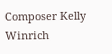Composer Kelly Winrich